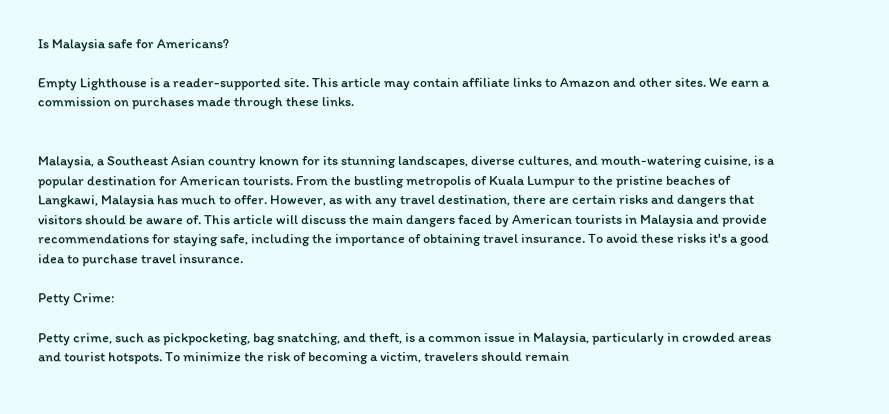Is Malaysia safe for Americans?

Empty Lighthouse is a reader-supported site. This article may contain affiliate links to Amazon and other sites. We earn a commission on purchases made through these links.


Malaysia, a Southeast Asian country known for its stunning landscapes, diverse cultures, and mouth-watering cuisine, is a popular destination for American tourists. From the bustling metropolis of Kuala Lumpur to the pristine beaches of Langkawi, Malaysia has much to offer. However, as with any travel destination, there are certain risks and dangers that visitors should be aware of. This article will discuss the main dangers faced by American tourists in Malaysia and provide recommendations for staying safe, including the importance of obtaining travel insurance. To avoid these risks it's a good idea to purchase travel insurance.

Petty Crime:

Petty crime, such as pickpocketing, bag snatching, and theft, is a common issue in Malaysia, particularly in crowded areas and tourist hotspots. To minimize the risk of becoming a victim, travelers should remain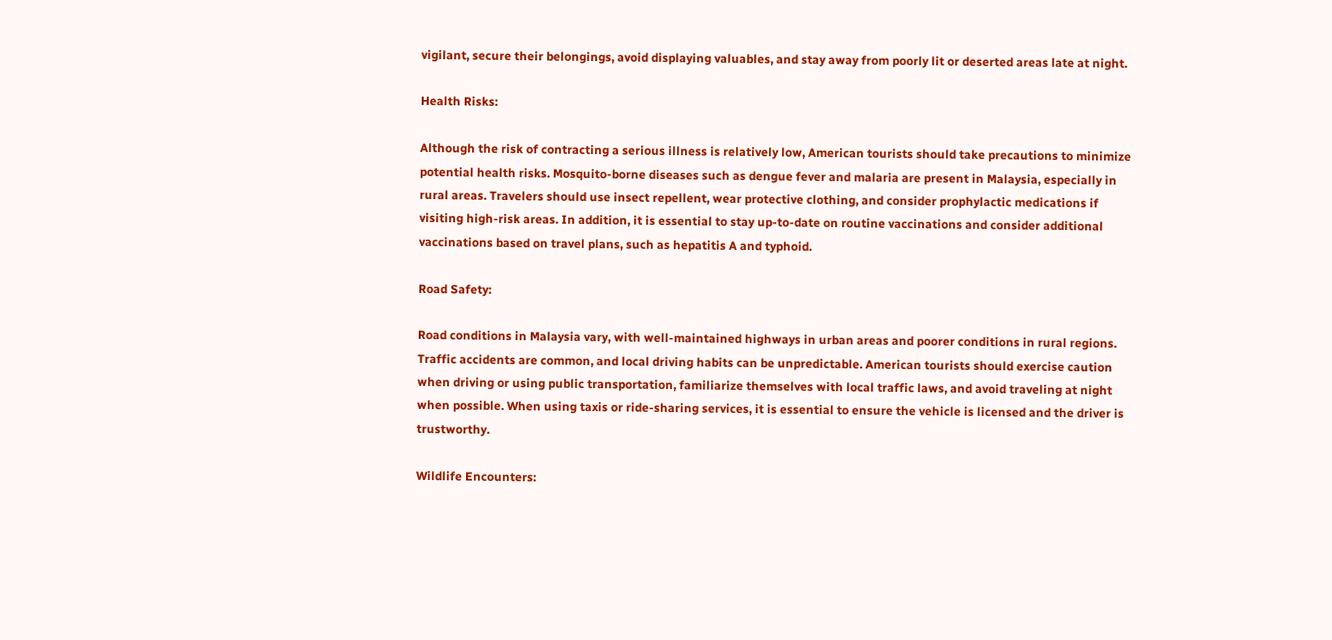vigilant, secure their belongings, avoid displaying valuables, and stay away from poorly lit or deserted areas late at night.

Health Risks:

Although the risk of contracting a serious illness is relatively low, American tourists should take precautions to minimize potential health risks. Mosquito-borne diseases such as dengue fever and malaria are present in Malaysia, especially in rural areas. Travelers should use insect repellent, wear protective clothing, and consider prophylactic medications if visiting high-risk areas. In addition, it is essential to stay up-to-date on routine vaccinations and consider additional vaccinations based on travel plans, such as hepatitis A and typhoid.

Road Safety:

Road conditions in Malaysia vary, with well-maintained highways in urban areas and poorer conditions in rural regions. Traffic accidents are common, and local driving habits can be unpredictable. American tourists should exercise caution when driving or using public transportation, familiarize themselves with local traffic laws, and avoid traveling at night when possible. When using taxis or ride-sharing services, it is essential to ensure the vehicle is licensed and the driver is trustworthy.

Wildlife Encounters: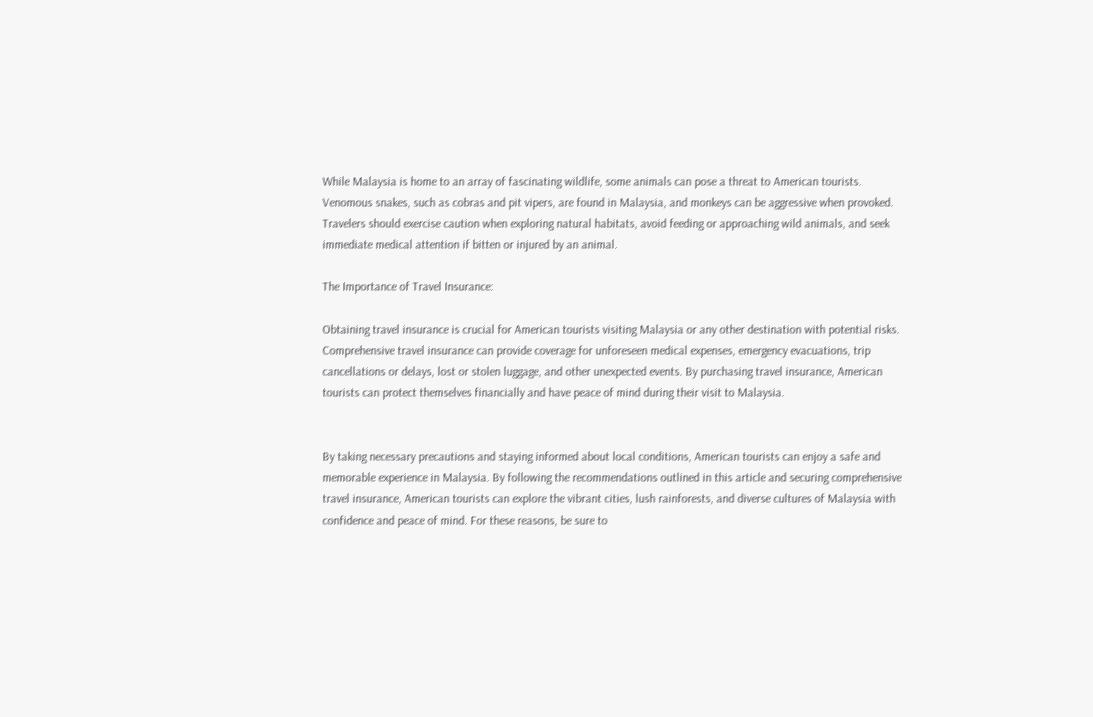While Malaysia is home to an array of fascinating wildlife, some animals can pose a threat to American tourists. Venomous snakes, such as cobras and pit vipers, are found in Malaysia, and monkeys can be aggressive when provoked. Travelers should exercise caution when exploring natural habitats, avoid feeding or approaching wild animals, and seek immediate medical attention if bitten or injured by an animal.

The Importance of Travel Insurance:

Obtaining travel insurance is crucial for American tourists visiting Malaysia or any other destination with potential risks. Comprehensive travel insurance can provide coverage for unforeseen medical expenses, emergency evacuations, trip cancellations or delays, lost or stolen luggage, and other unexpected events. By purchasing travel insurance, American tourists can protect themselves financially and have peace of mind during their visit to Malaysia.


By taking necessary precautions and staying informed about local conditions, American tourists can enjoy a safe and memorable experience in Malaysia. By following the recommendations outlined in this article and securing comprehensive travel insurance, American tourists can explore the vibrant cities, lush rainforests, and diverse cultures of Malaysia with confidence and peace of mind. For these reasons, be sure to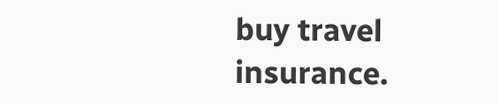buy travel insurance.